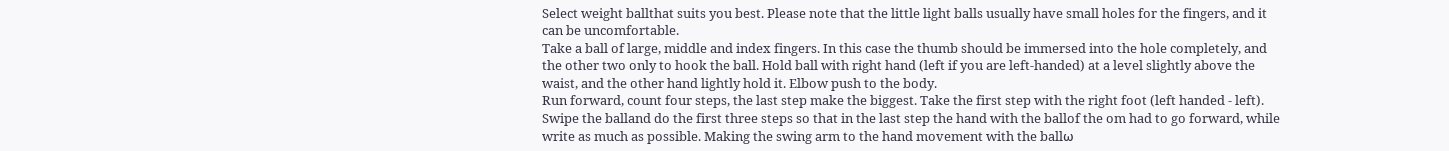Select weight ballthat suits you best. Please note that the little light balls usually have small holes for the fingers, and it can be uncomfortable.
Take a ball of large, middle and index fingers. In this case the thumb should be immersed into the hole completely, and the other two only to hook the ball. Hold ball with right hand (left if you are left-handed) at a level slightly above the waist, and the other hand lightly hold it. Elbow push to the body.
Run forward, count four steps, the last step make the biggest. Take the first step with the right foot (left handed - left).
Swipe the balland do the first three steps so that in the last step the hand with the ballof the om had to go forward, while write as much as possible. Making the swing arm to the hand movement with the ballω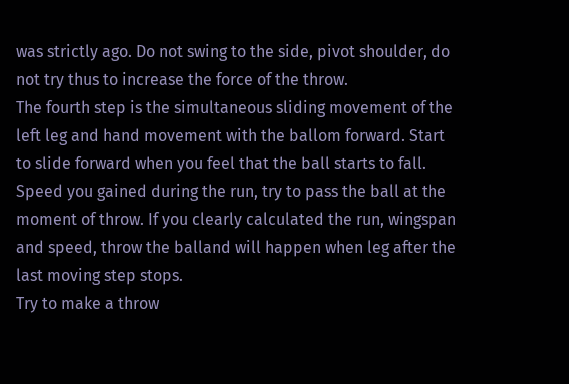was strictly ago. Do not swing to the side, pivot shoulder, do not try thus to increase the force of the throw.
The fourth step is the simultaneous sliding movement of the left leg and hand movement with the ballom forward. Start to slide forward when you feel that the ball starts to fall.
Speed you gained during the run, try to pass the ball at the moment of throw. If you clearly calculated the run, wingspan and speed, throw the balland will happen when leg after the last moving step stops.
Try to make a throw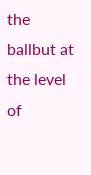the ballbut at the level of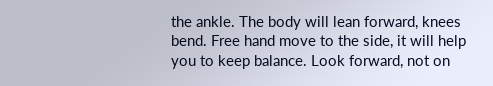the ankle. The body will lean forward, knees bend. Free hand move to the side, it will help you to keep balance. Look forward, not on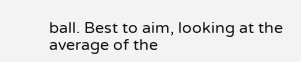ball. Best to aim, looking at the average of the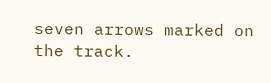seven arrows marked on the track.